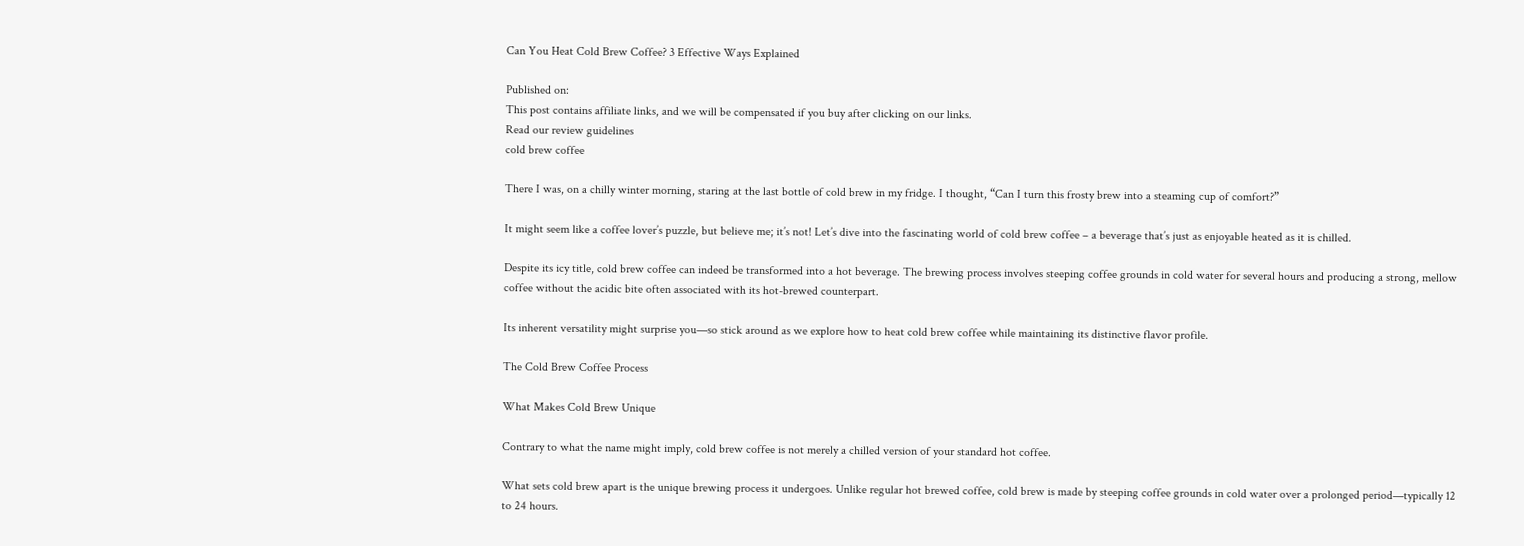Can You Heat Cold Brew Coffee? 3 Effective Ways Explained

Published on:
This post contains affiliate links, and we will be compensated if you buy after clicking on our links.
Read our review guidelines
cold brew coffee

There I was, on a chilly winter morning, staring at the last bottle of cold brew in my fridge. I thought, “Can I turn this frosty brew into a steaming cup of comfort?”

It might seem like a coffee lover’s puzzle, but believe me; it’s not! Let’s dive into the fascinating world of cold brew coffee – a beverage that’s just as enjoyable heated as it is chilled.

Despite its icy title, cold brew coffee can indeed be transformed into a hot beverage. The brewing process involves steeping coffee grounds in cold water for several hours and producing a strong, mellow coffee without the acidic bite often associated with its hot-brewed counterpart.

Its inherent versatility might surprise you—so stick around as we explore how to heat cold brew coffee while maintaining its distinctive flavor profile.

The Cold Brew Coffee Process

What Makes Cold Brew Unique

Contrary to what the name might imply, cold brew coffee is not merely a chilled version of your standard hot coffee.

What sets cold brew apart is the unique brewing process it undergoes. Unlike regular hot brewed coffee, cold brew is made by steeping coffee grounds in cold water over a prolonged period—typically 12 to 24 hours.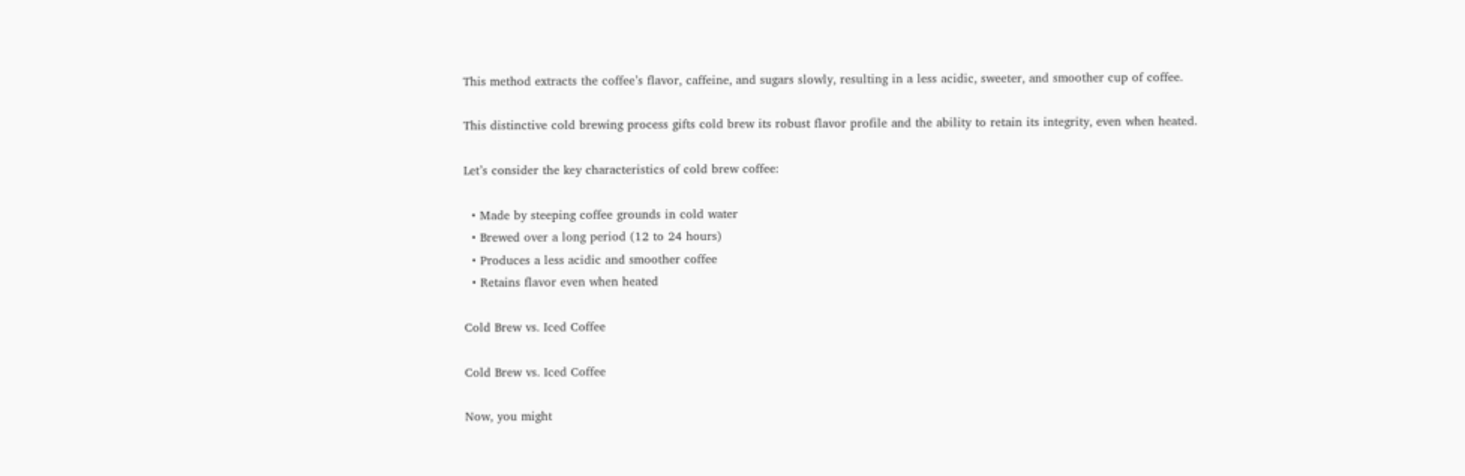This method extracts the coffee’s flavor, caffeine, and sugars slowly, resulting in a less acidic, sweeter, and smoother cup of coffee.

This distinctive cold brewing process gifts cold brew its robust flavor profile and the ability to retain its integrity, even when heated.

Let’s consider the key characteristics of cold brew coffee:

  • Made by steeping coffee grounds in cold water
  • Brewed over a long period (12 to 24 hours)
  • Produces a less acidic and smoother coffee
  • Retains flavor even when heated

Cold Brew vs. Iced Coffee

Cold Brew vs. Iced Coffee

Now, you might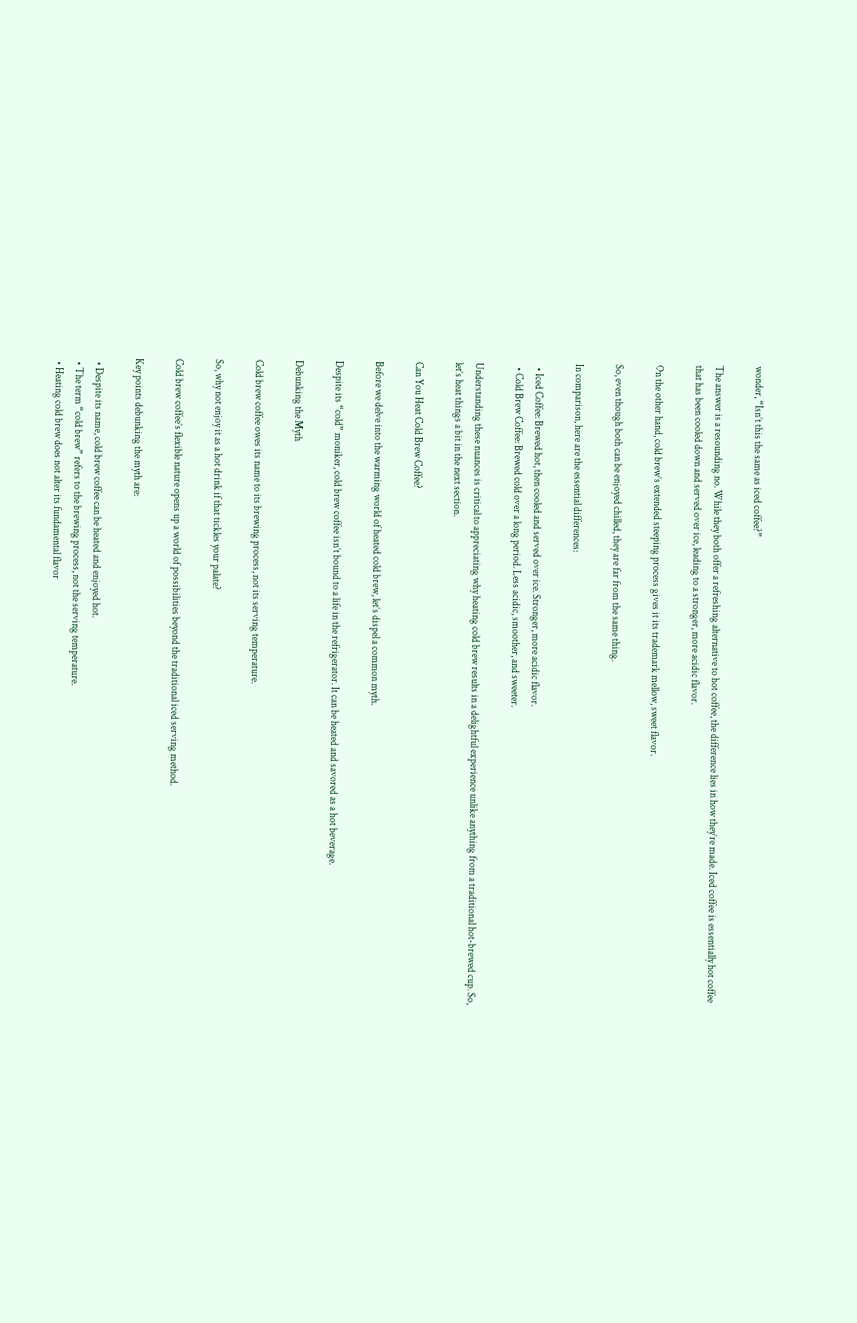wonder, “Isn’t this the same as iced coffee?”

The answer is a resounding no. While they both offer a refreshing alternative to hot coffee, the difference lies in how they’re made. Iced coffee is essentially hot coffee that has been cooled down and served over ice, leading to a stronger, more acidic flavor.

On the other hand, cold brew’s extended steeping process gives it its trademark mellow, sweet flavor.

So, even though both can be enjoyed chilled, they are far from the same thing.

In comparison, here are the essential differences:

  • Iced Coffee: Brewed hot, then cooled and served over ice. Stronger, more acidic flavor.
  • Cold Brew Coffee: Brewed cold over a long period. Less acidic, smoother, and sweeter.

Understanding these nuances is critical to appreciating why heating cold brew results in a delightful experience unlike anything from a traditional hot-brewed cup. So, let’s heat things a bit in the next section.

Can You Heat Cold Brew Coffee?

Before we delve into the warming world of heated cold brew, let’s dispel a common myth.

Despite its “cold” moniker, cold brew coffee isn’t bound to a life in the refrigerator. It can be heated and savored as a hot beverage.

Debunking the Myth

Cold brew coffee owes its name to its brewing process, not its serving temperature.

So, why not enjoy it as a hot drink if that tickles your palate?

Cold brew coffee’s flexible nature opens up a world of possibilities beyond the traditional iced serving method.

Key points debunking the myth are:

  • Despite its name, cold brew coffee can be heated and enjoyed hot.
  • The term “cold brew” refers to the brewing process, not the serving temperature.
  • Heating cold brew does not alter its fundamental flavor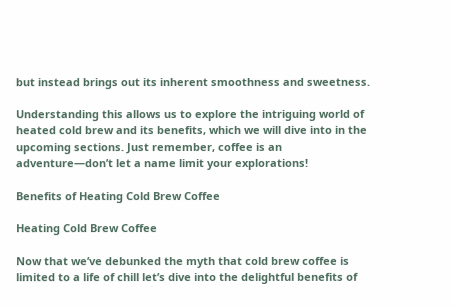but instead brings out its inherent smoothness and sweetness.

Understanding this allows us to explore the intriguing world of heated cold brew and its benefits, which we will dive into in the upcoming sections. Just remember, coffee is an adventure—don’t let a name limit your explorations!

Benefits of Heating Cold Brew Coffee

Heating Cold Brew Coffee

Now that we’ve debunked the myth that cold brew coffee is limited to a life of chill let’s dive into the delightful benefits of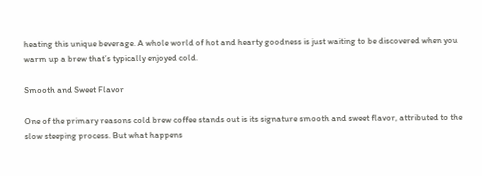heating this unique beverage. A whole world of hot and hearty goodness is just waiting to be discovered when you warm up a brew that’s typically enjoyed cold.

Smooth and Sweet Flavor

One of the primary reasons cold brew coffee stands out is its signature smooth and sweet flavor, attributed to the slow steeping process. But what happens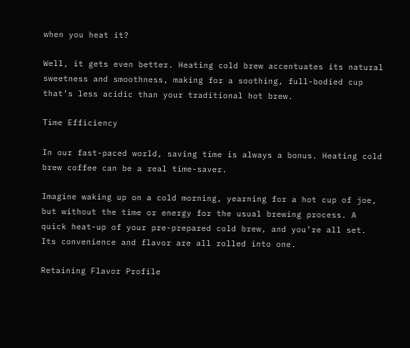when you heat it?

Well, it gets even better. Heating cold brew accentuates its natural sweetness and smoothness, making for a soothing, full-bodied cup that’s less acidic than your traditional hot brew.

Time Efficiency

In our fast-paced world, saving time is always a bonus. Heating cold brew coffee can be a real time-saver.

Imagine waking up on a cold morning, yearning for a hot cup of joe, but without the time or energy for the usual brewing process. A quick heat-up of your pre-prepared cold brew, and you’re all set. Its convenience and flavor are all rolled into one.

Retaining Flavor Profile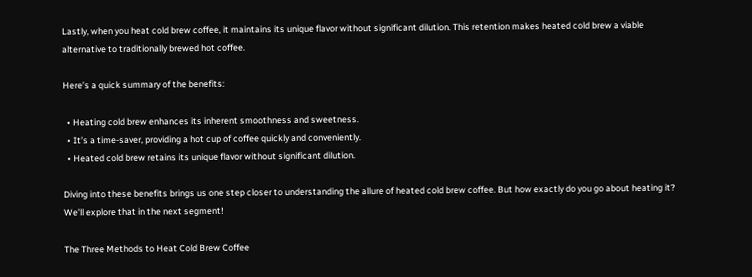Lastly, when you heat cold brew coffee, it maintains its unique flavor without significant dilution. This retention makes heated cold brew a viable alternative to traditionally brewed hot coffee.

Here’s a quick summary of the benefits:

  • Heating cold brew enhances its inherent smoothness and sweetness.
  • It’s a time-saver, providing a hot cup of coffee quickly and conveniently.
  • Heated cold brew retains its unique flavor without significant dilution.

Diving into these benefits brings us one step closer to understanding the allure of heated cold brew coffee. But how exactly do you go about heating it? We’ll explore that in the next segment!

The Three Methods to Heat Cold Brew Coffee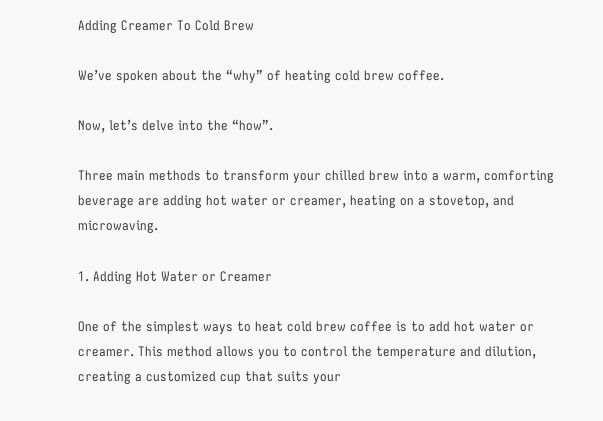Adding Creamer To Cold Brew

We’ve spoken about the “why” of heating cold brew coffee.

Now, let’s delve into the “how”.

Three main methods to transform your chilled brew into a warm, comforting beverage are adding hot water or creamer, heating on a stovetop, and microwaving.

1. Adding Hot Water or Creamer

One of the simplest ways to heat cold brew coffee is to add hot water or creamer. This method allows you to control the temperature and dilution, creating a customized cup that suits your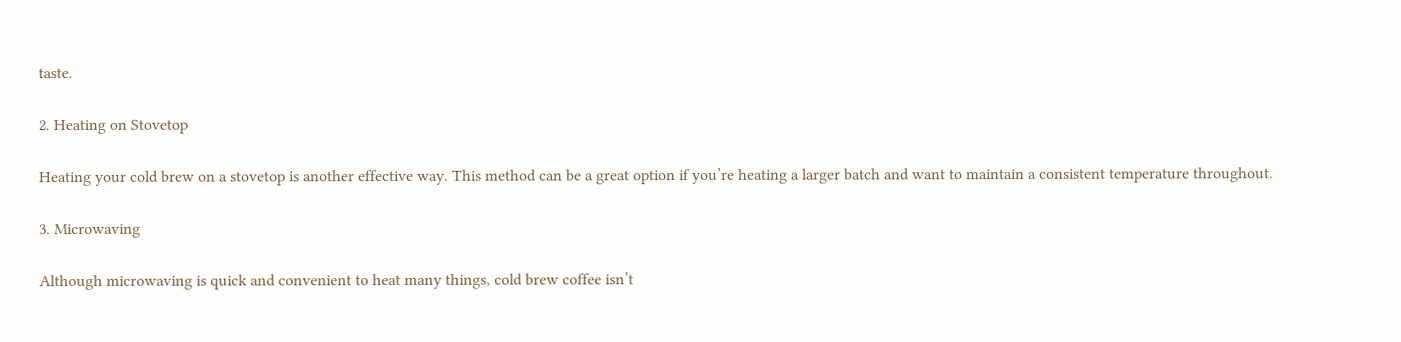taste.

2. Heating on Stovetop

Heating your cold brew on a stovetop is another effective way. This method can be a great option if you’re heating a larger batch and want to maintain a consistent temperature throughout.

3. Microwaving

Although microwaving is quick and convenient to heat many things, cold brew coffee isn’t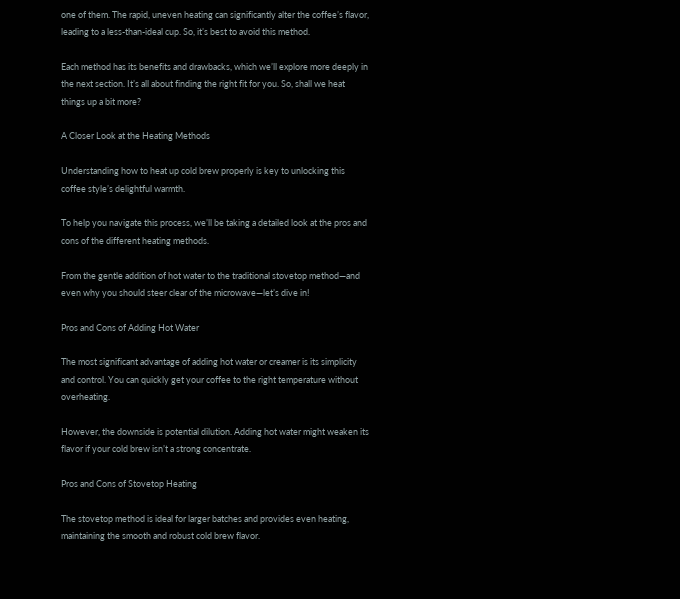one of them. The rapid, uneven heating can significantly alter the coffee’s flavor, leading to a less-than-ideal cup. So, it’s best to avoid this method.

Each method has its benefits and drawbacks, which we’ll explore more deeply in the next section. It’s all about finding the right fit for you. So, shall we heat things up a bit more?

A Closer Look at the Heating Methods

Understanding how to heat up cold brew properly is key to unlocking this coffee style’s delightful warmth.

To help you navigate this process, we’ll be taking a detailed look at the pros and cons of the different heating methods.

From the gentle addition of hot water to the traditional stovetop method—and even why you should steer clear of the microwave—let’s dive in!

Pros and Cons of Adding Hot Water

The most significant advantage of adding hot water or creamer is its simplicity and control. You can quickly get your coffee to the right temperature without overheating.

However, the downside is potential dilution. Adding hot water might weaken its flavor if your cold brew isn’t a strong concentrate.

Pros and Cons of Stovetop Heating

The stovetop method is ideal for larger batches and provides even heating, maintaining the smooth and robust cold brew flavor.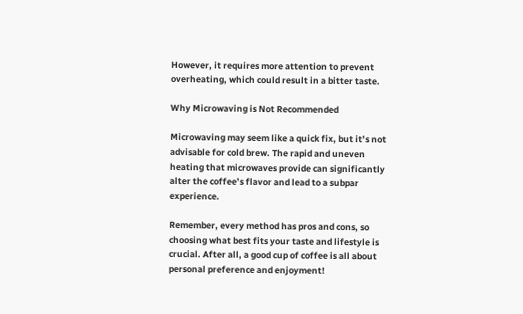However, it requires more attention to prevent overheating, which could result in a bitter taste.

Why Microwaving is Not Recommended

Microwaving may seem like a quick fix, but it’s not advisable for cold brew. The rapid and uneven heating that microwaves provide can significantly alter the coffee’s flavor and lead to a subpar experience.

Remember, every method has pros and cons, so choosing what best fits your taste and lifestyle is crucial. After all, a good cup of coffee is all about personal preference and enjoyment!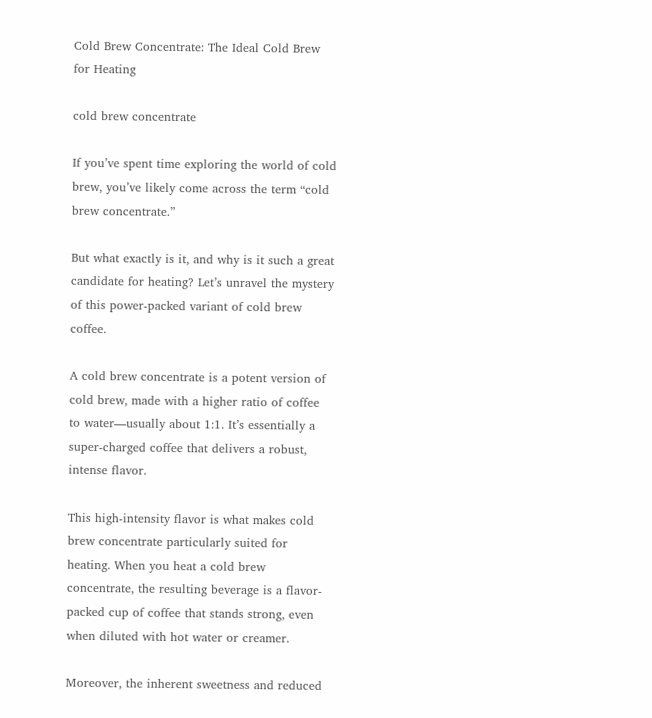Cold Brew Concentrate: The Ideal Cold Brew for Heating

cold brew concentrate

If you’ve spent time exploring the world of cold brew, you’ve likely come across the term “cold brew concentrate.”

But what exactly is it, and why is it such a great candidate for heating? Let’s unravel the mystery of this power-packed variant of cold brew coffee.

A cold brew concentrate is a potent version of cold brew, made with a higher ratio of coffee to water—usually about 1:1. It’s essentially a super-charged coffee that delivers a robust, intense flavor.

This high-intensity flavor is what makes cold brew concentrate particularly suited for heating. When you heat a cold brew concentrate, the resulting beverage is a flavor-packed cup of coffee that stands strong, even when diluted with hot water or creamer.

Moreover, the inherent sweetness and reduced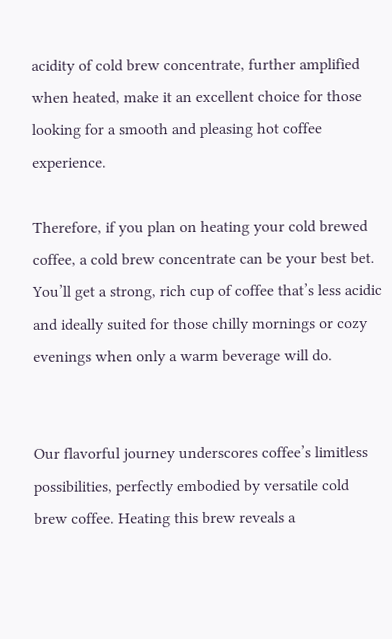acidity of cold brew concentrate, further amplified when heated, make it an excellent choice for those looking for a smooth and pleasing hot coffee experience.

Therefore, if you plan on heating your cold brewed coffee, a cold brew concentrate can be your best bet. You’ll get a strong, rich cup of coffee that’s less acidic and ideally suited for those chilly mornings or cozy evenings when only a warm beverage will do.


Our flavorful journey underscores coffee’s limitless possibilities, perfectly embodied by versatile cold brew coffee. Heating this brew reveals a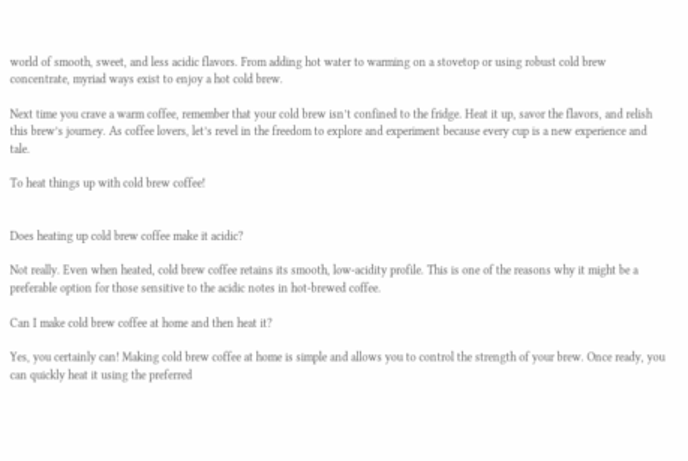world of smooth, sweet, and less acidic flavors. From adding hot water to warming on a stovetop or using robust cold brew concentrate, myriad ways exist to enjoy a hot cold brew.

Next time you crave a warm coffee, remember that your cold brew isn’t confined to the fridge. Heat it up, savor the flavors, and relish this brew’s journey. As coffee lovers, let’s revel in the freedom to explore and experiment because every cup is a new experience and tale.

To heat things up with cold brew coffee!


Does heating up cold brew coffee make it acidic?

Not really. Even when heated, cold brew coffee retains its smooth, low-acidity profile. This is one of the reasons why it might be a preferable option for those sensitive to the acidic notes in hot-brewed coffee.

Can I make cold brew coffee at home and then heat it?

Yes, you certainly can! Making cold brew coffee at home is simple and allows you to control the strength of your brew. Once ready, you can quickly heat it using the preferred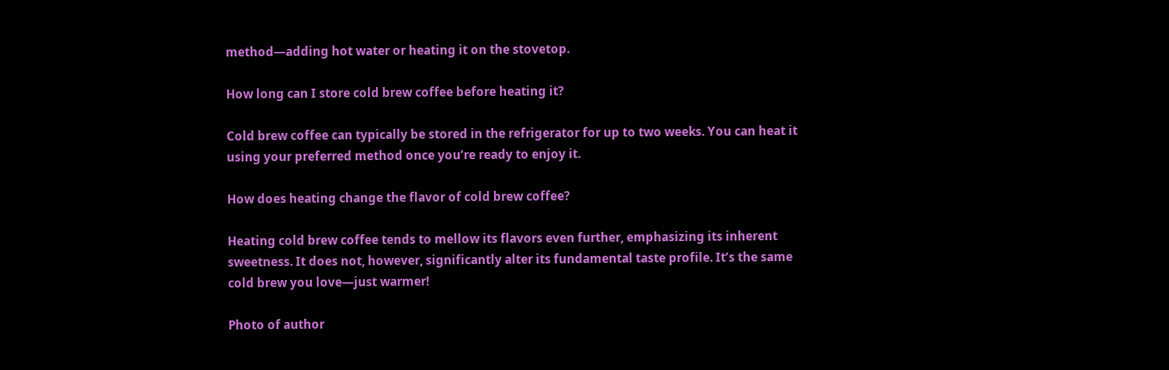method—adding hot water or heating it on the stovetop.

How long can I store cold brew coffee before heating it?

Cold brew coffee can typically be stored in the refrigerator for up to two weeks. You can heat it using your preferred method once you’re ready to enjoy it.

How does heating change the flavor of cold brew coffee?

Heating cold brew coffee tends to mellow its flavors even further, emphasizing its inherent sweetness. It does not, however, significantly alter its fundamental taste profile. It’s the same cold brew you love—just warmer!

Photo of author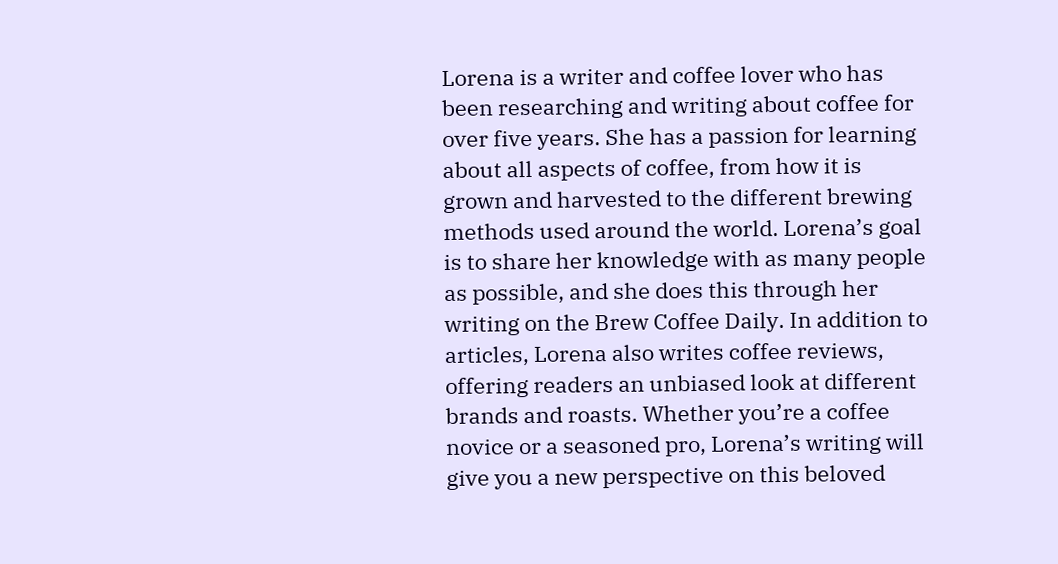Lorena is a writer and coffee lover who has been researching and writing about coffee for over five years. She has a passion for learning about all aspects of coffee, from how it is grown and harvested to the different brewing methods used around the world. Lorena’s goal is to share her knowledge with as many people as possible, and she does this through her writing on the Brew Coffee Daily. In addition to articles, Lorena also writes coffee reviews, offering readers an unbiased look at different brands and roasts. Whether you’re a coffee novice or a seasoned pro, Lorena’s writing will give you a new perspective on this beloved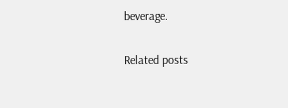beverage.

Related posts